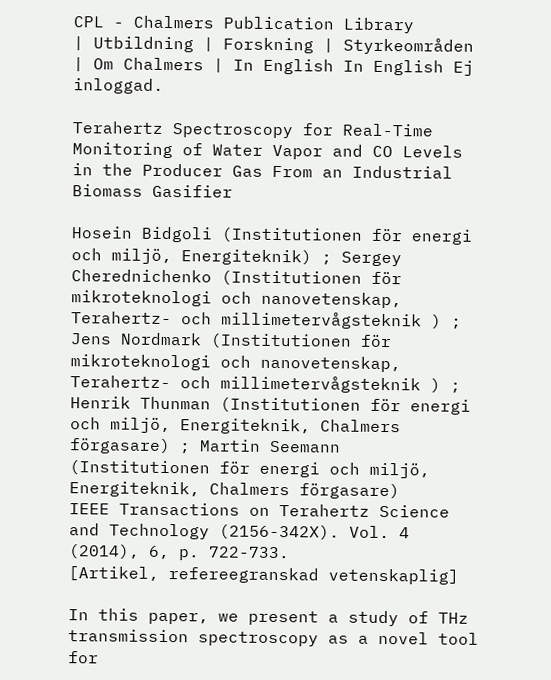CPL - Chalmers Publication Library
| Utbildning | Forskning | Styrkeområden | Om Chalmers | In English In English Ej inloggad.

Terahertz Spectroscopy for Real-Time Monitoring of Water Vapor and CO Levels in the Producer Gas From an Industrial Biomass Gasifier

Hosein Bidgoli (Institutionen för energi och miljö, Energiteknik) ; Sergey Cherednichenko (Institutionen för mikroteknologi och nanovetenskap, Terahertz- och millimetervågsteknik ) ; Jens Nordmark (Institutionen för mikroteknologi och nanovetenskap, Terahertz- och millimetervågsteknik ) ; Henrik Thunman (Institutionen för energi och miljö, Energiteknik, Chalmers förgasare) ; Martin Seemann (Institutionen för energi och miljö, Energiteknik, Chalmers förgasare)
IEEE Transactions on Terahertz Science and Technology (2156-342X). Vol. 4 (2014), 6, p. 722-733.
[Artikel, refereegranskad vetenskaplig]

In this paper, we present a study of THz transmission spectroscopy as a novel tool for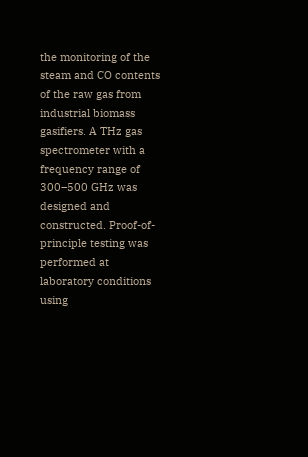the monitoring of the steam and CO contents of the raw gas from industrial biomass gasifiers. A THz gas spectrometer with a frequency range of 300–500 GHz was designed and constructed. Proof-of-principle testing was performed at laboratory conditions using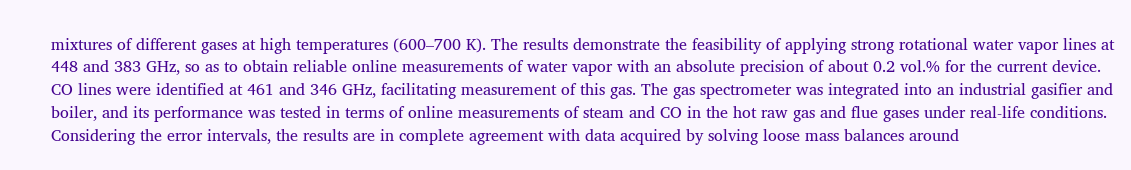mixtures of different gases at high temperatures (600–700 K). The results demonstrate the feasibility of applying strong rotational water vapor lines at 448 and 383 GHz, so as to obtain reliable online measurements of water vapor with an absolute precision of about 0.2 vol.% for the current device. CO lines were identified at 461 and 346 GHz, facilitating measurement of this gas. The gas spectrometer was integrated into an industrial gasifier and boiler, and its performance was tested in terms of online measurements of steam and CO in the hot raw gas and flue gases under real-life conditions. Considering the error intervals, the results are in complete agreement with data acquired by solving loose mass balances around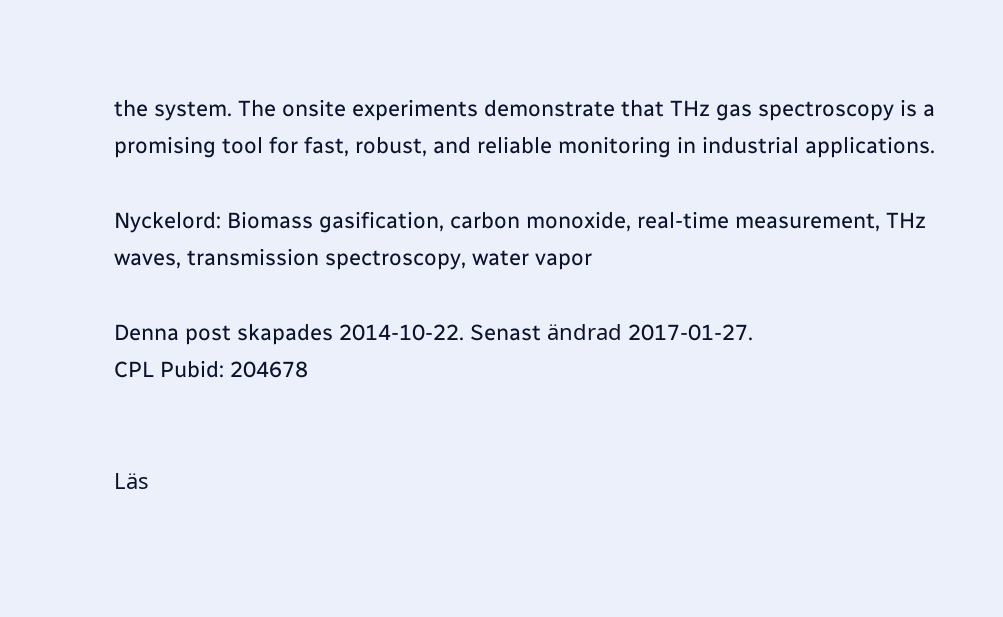the system. The onsite experiments demonstrate that THz gas spectroscopy is a promising tool for fast, robust, and reliable monitoring in industrial applications.

Nyckelord: Biomass gasification, carbon monoxide, real-time measurement, THz waves, transmission spectroscopy, water vapor

Denna post skapades 2014-10-22. Senast ändrad 2017-01-27.
CPL Pubid: 204678


Läs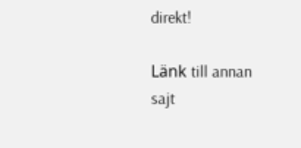direkt!

Länk till annan sajt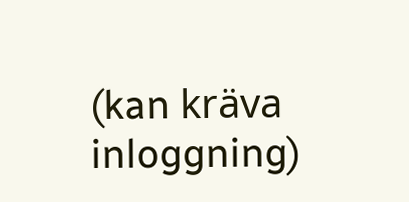(kan kräva inloggning)